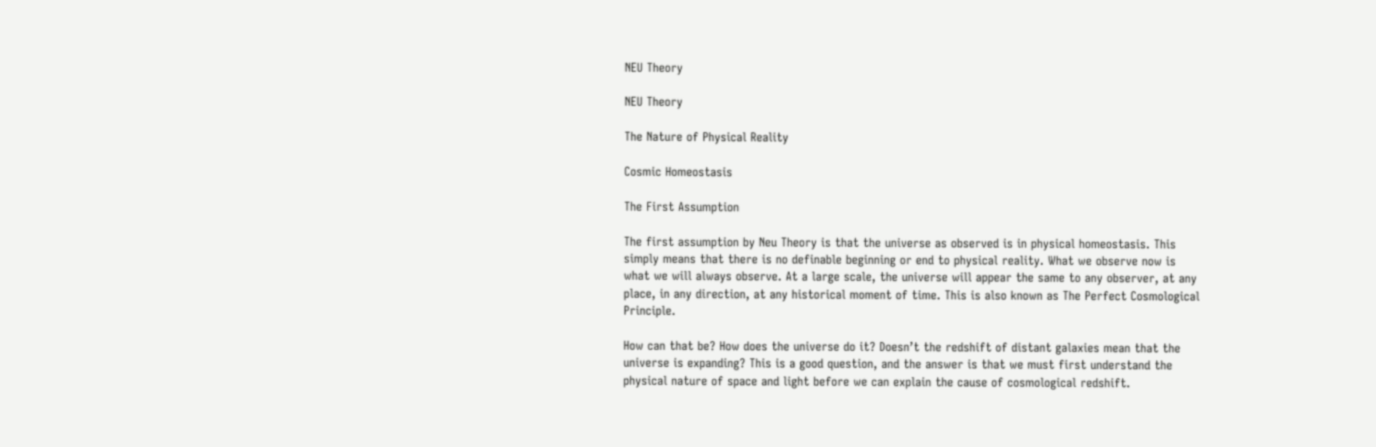NEU Theory

NEU Theory

The Nature of Physical Reality

Cosmic Homeostasis

The First Assumption

The first assumption by Neu Theory is that the universe as observed is in physical homeostasis. This simply means that there is no definable beginning or end to physical reality. What we observe now is what we will always observe. At a large scale, the universe will appear the same to any observer, at any place, in any direction, at any historical moment of time. This is also known as The Perfect Cosmological Principle.

How can that be? How does the universe do it? Doesn’t the redshift of distant galaxies mean that the universe is expanding? This is a good question, and the answer is that we must first understand the physical nature of space and light before we can explain the cause of cosmological redshift.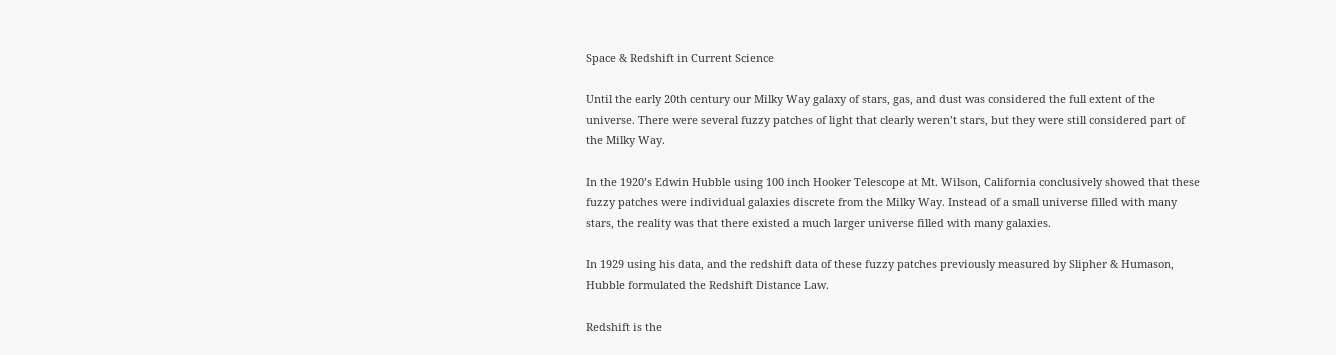Space & Redshift in Current Science

Until the early 20th century our Milky Way galaxy of stars, gas, and dust was considered the full extent of the universe. There were several fuzzy patches of light that clearly weren’t stars, but they were still considered part of the Milky Way.

In the 1920’s Edwin Hubble using 100 inch Hooker Telescope at Mt. Wilson, California conclusively showed that these fuzzy patches were individual galaxies discrete from the Milky Way. Instead of a small universe filled with many stars, the reality was that there existed a much larger universe filled with many galaxies.

In 1929 using his data, and the redshift data of these fuzzy patches previously measured by Slipher & Humason, Hubble formulated the Redshift Distance Law.

Redshift is the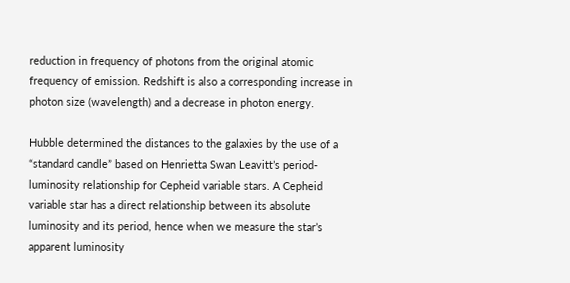reduction in frequency of photons from the original atomic frequency of emission. Redshift is also a corresponding increase in photon size (wavelength) and a decrease in photon energy.

Hubble determined the distances to the galaxies by the use of a “standard candle” based on Henrietta Swan Leavitt’s period-luminosity relationship for Cepheid variable stars. A Cepheid variable star has a direct relationship between its absolute luminosity and its period, hence when we measure the star’s apparent luminosity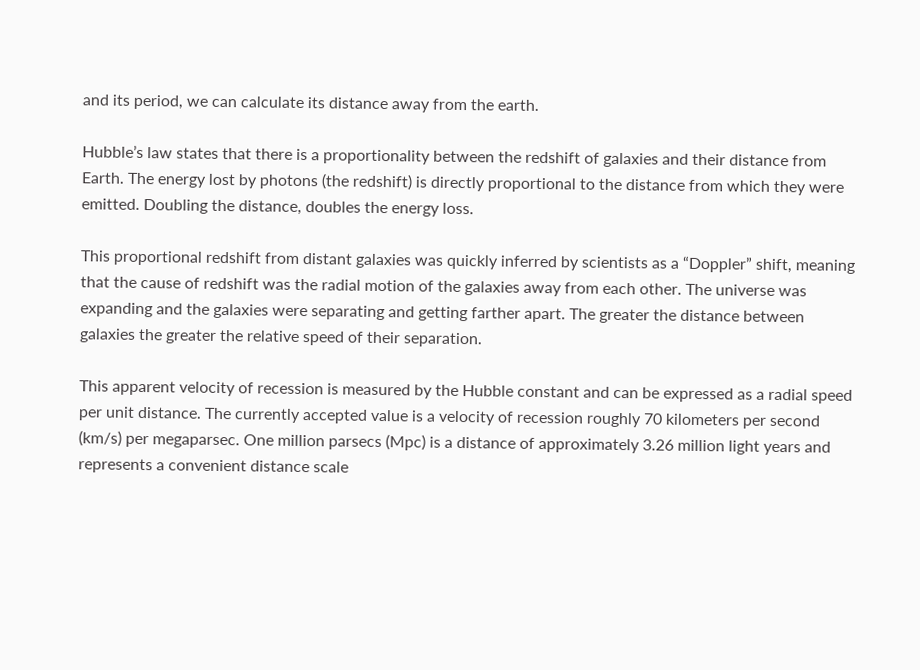and its period, we can calculate its distance away from the earth.

Hubble’s law states that there is a proportionality between the redshift of galaxies and their distance from Earth. The energy lost by photons (the redshift) is directly proportional to the distance from which they were emitted. Doubling the distance, doubles the energy loss.

This proportional redshift from distant galaxies was quickly inferred by scientists as a “Doppler” shift, meaning that the cause of redshift was the radial motion of the galaxies away from each other. The universe was expanding and the galaxies were separating and getting farther apart. The greater the distance between galaxies the greater the relative speed of their separation.

This apparent velocity of recession is measured by the Hubble constant and can be expressed as a radial speed per unit distance. The currently accepted value is a velocity of recession roughly 70 kilometers per second (km/s) per megaparsec. One million parsecs (Mpc) is a distance of approximately 3.26 million light years and represents a convenient distance scale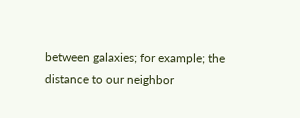between galaxies; for example; the distance to our neighbor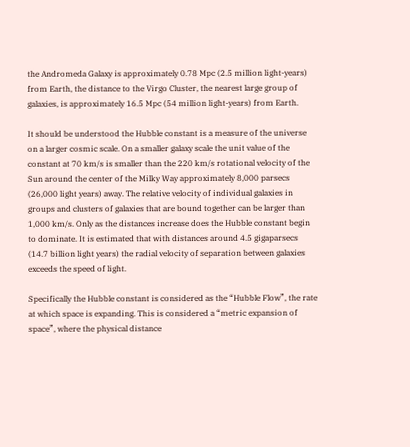the Andromeda Galaxy is approximately 0.78 Mpc (2.5 million light-years) from Earth, the distance to the Virgo Cluster, the nearest large group of galaxies, is approximately 16.5 Mpc (54 million light-years) from Earth.

It should be understood the Hubble constant is a measure of the universe on a larger cosmic scale. On a smaller galaxy scale the unit value of the constant at 70 km/s is smaller than the 220 km/s rotational velocity of the Sun around the center of the Milky Way approximately 8,000 parsecs (26,000 light years) away. The relative velocity of individual galaxies in groups and clusters of galaxies that are bound together can be larger than 1,000 km/s. Only as the distances increase does the Hubble constant begin to dominate. It is estimated that with distances around 4.5 gigaparsecs (14.7 billion light years) the radial velocity of separation between galaxies exceeds the speed of light.

Specifically the Hubble constant is considered as the “Hubble Flow”, the rate at which space is expanding. This is considered a “metric expansion of space”, where the physical distance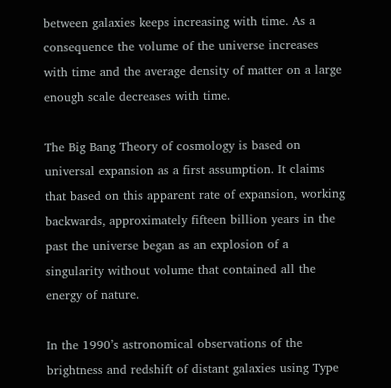between galaxies keeps increasing with time. As a consequence the volume of the universe increases with time and the average density of matter on a large enough scale decreases with time.

The Big Bang Theory of cosmology is based on universal expansion as a first assumption. It claims that based on this apparent rate of expansion, working backwards, approximately fifteen billion years in the past the universe began as an explosion of a singularity without volume that contained all the energy of nature.

In the 1990’s astronomical observations of the brightness and redshift of distant galaxies using Type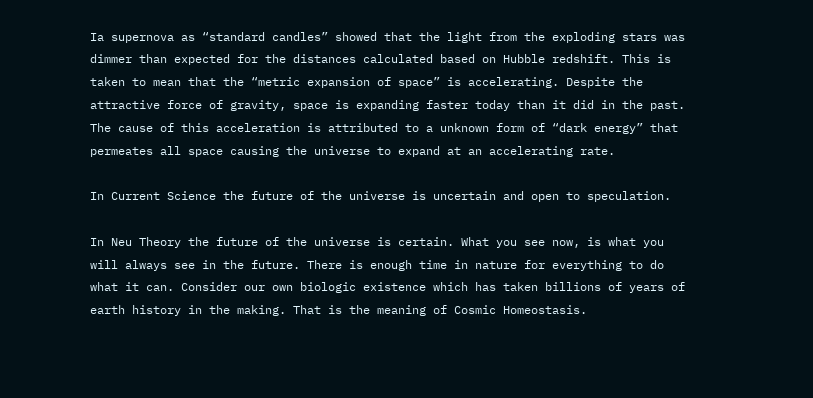Ia supernova as “standard candles” showed that the light from the exploding stars was dimmer than expected for the distances calculated based on Hubble redshift. This is taken to mean that the “metric expansion of space” is accelerating. Despite the attractive force of gravity, space is expanding faster today than it did in the past. The cause of this acceleration is attributed to a unknown form of “dark energy” that permeates all space causing the universe to expand at an accelerating rate.

In Current Science the future of the universe is uncertain and open to speculation.

In Neu Theory the future of the universe is certain. What you see now, is what you will always see in the future. There is enough time in nature for everything to do what it can. Consider our own biologic existence which has taken billions of years of earth history in the making. That is the meaning of Cosmic Homeostasis.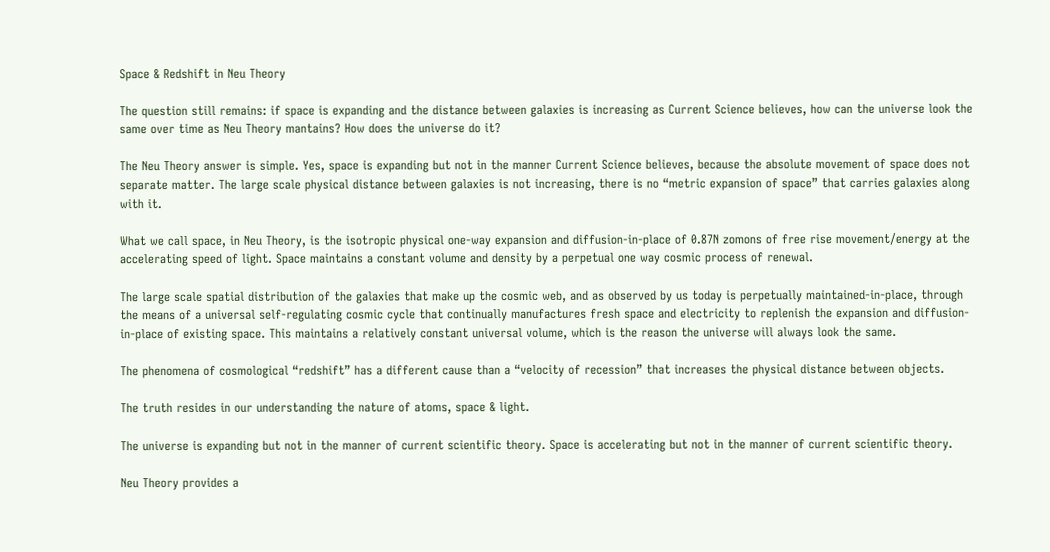Space & Redshift in Neu Theory

The question still remains: if space is expanding and the distance between galaxies is increasing as Current Science believes, how can the universe look the same over time as Neu Theory mantains? How does the universe do it?

The Neu Theory answer is simple. Yes, space is expanding but not in the manner Current Science believes, because the absolute movement of space does not separate matter. The large scale physical distance between galaxies is not increasing, there is no “metric expansion of space” that carries galaxies along with it.

What we call space, in Neu Theory, is the isotropic physical one-way expansion and diffusion-in-place of 0.87N zomons of free rise movement/energy at the accelerating speed of light. Space maintains a constant volume and density by a perpetual one way cosmic process of renewal.

The large scale spatial distribution of the galaxies that make up the cosmic web, and as observed by us today is perpetually maintained-in-place, through the means of a universal self-regulating cosmic cycle that continually manufactures fresh space and electricity to replenish the expansion and diffusion-in-place of existing space. This maintains a relatively constant universal volume, which is the reason the universe will always look the same.

The phenomena of cosmological “redshift” has a different cause than a “velocity of recession” that increases the physical distance between objects.

The truth resides in our understanding the nature of atoms, space & light.

The universe is expanding but not in the manner of current scientific theory. Space is accelerating but not in the manner of current scientific theory.

Neu Theory provides a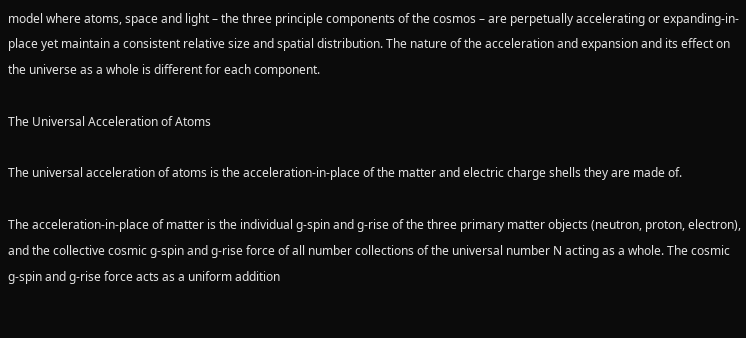model where atoms, space and light – the three principle components of the cosmos – are perpetually accelerating or expanding-in-place yet maintain a consistent relative size and spatial distribution. The nature of the acceleration and expansion and its effect on the universe as a whole is different for each component.

The Universal Acceleration of Atoms

The universal acceleration of atoms is the acceleration-in-place of the matter and electric charge shells they are made of.

The acceleration-in-place of matter is the individual g-spin and g-rise of the three primary matter objects (neutron, proton, electron), and the collective cosmic g-spin and g-rise force of all number collections of the universal number N acting as a whole. The cosmic g-spin and g-rise force acts as a uniform addition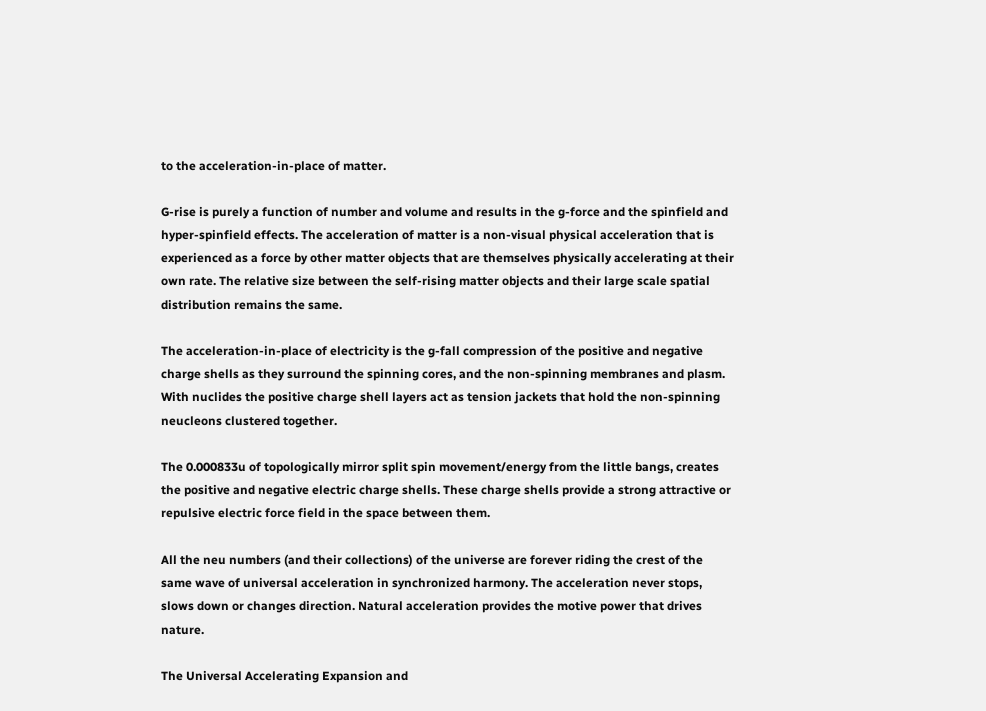to the acceleration-in-place of matter.

G-rise is purely a function of number and volume and results in the g-force and the spinfield and hyper-spinfield effects. The acceleration of matter is a non-visual physical acceleration that is experienced as a force by other matter objects that are themselves physically accelerating at their own rate. The relative size between the self-rising matter objects and their large scale spatial distribution remains the same.

The acceleration-in-place of electricity is the g-fall compression of the positive and negative charge shells as they surround the spinning cores, and the non-spinning membranes and plasm. With nuclides the positive charge shell layers act as tension jackets that hold the non-spinning neucleons clustered together.

The 0.000833u of topologically mirror split spin movement/energy from the little bangs, creates the positive and negative electric charge shells. These charge shells provide a strong attractive or repulsive electric force field in the space between them.

All the neu numbers (and their collections) of the universe are forever riding the crest of the same wave of universal acceleration in synchronized harmony. The acceleration never stops, slows down or changes direction. Natural acceleration provides the motive power that drives nature.

The Universal Accelerating Expansion and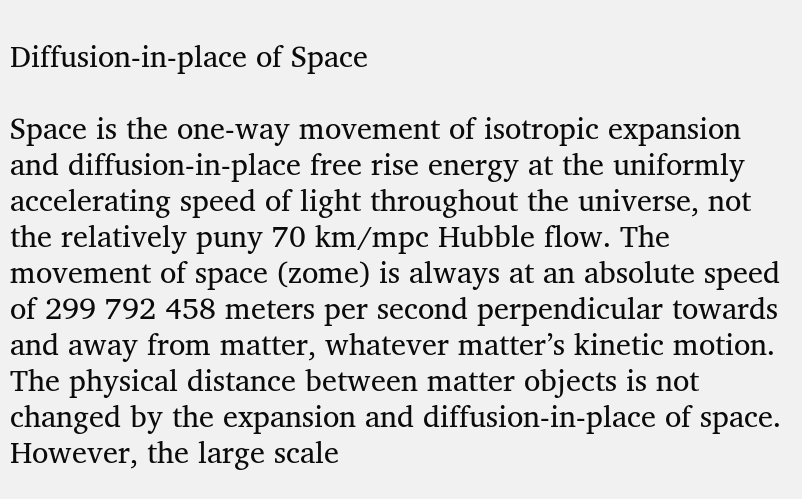Diffusion-in-place of Space

Space is the one-way movement of isotropic expansion and diffusion-in-place free rise energy at the uniformly accelerating speed of light throughout the universe, not the relatively puny 70 km/mpc Hubble flow. The movement of space (zome) is always at an absolute speed of 299 792 458 meters per second perpendicular towards and away from matter, whatever matter’s kinetic motion. The physical distance between matter objects is not changed by the expansion and diffusion-in-place of space. However, the large scale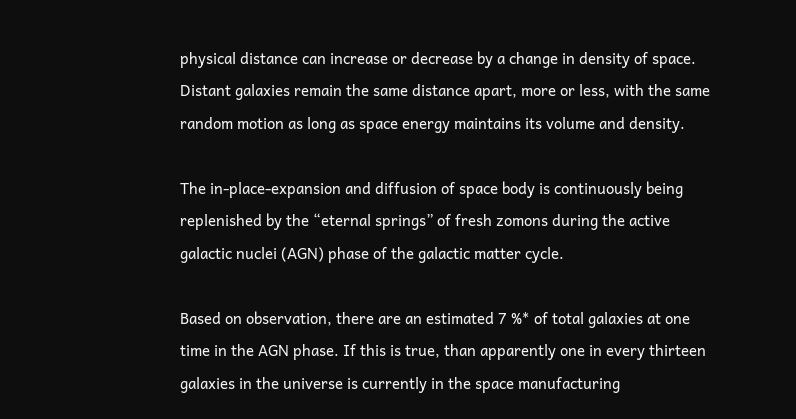physical distance can increase or decrease by a change in density of space. Distant galaxies remain the same distance apart, more or less, with the same random motion as long as space energy maintains its volume and density.

The in-place-expansion and diffusion of space body is continuously being replenished by the “eternal springs” of fresh zomons during the active galactic nuclei (AGN) phase of the galactic matter cycle.

Based on observation, there are an estimated 7 %* of total galaxies at one time in the AGN phase. If this is true, than apparently one in every thirteen galaxies in the universe is currently in the space manufacturing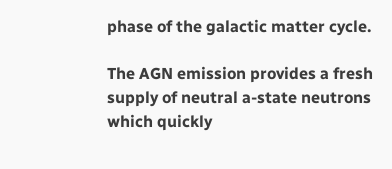phase of the galactic matter cycle.

The AGN emission provides a fresh supply of neutral a-state neutrons which quickly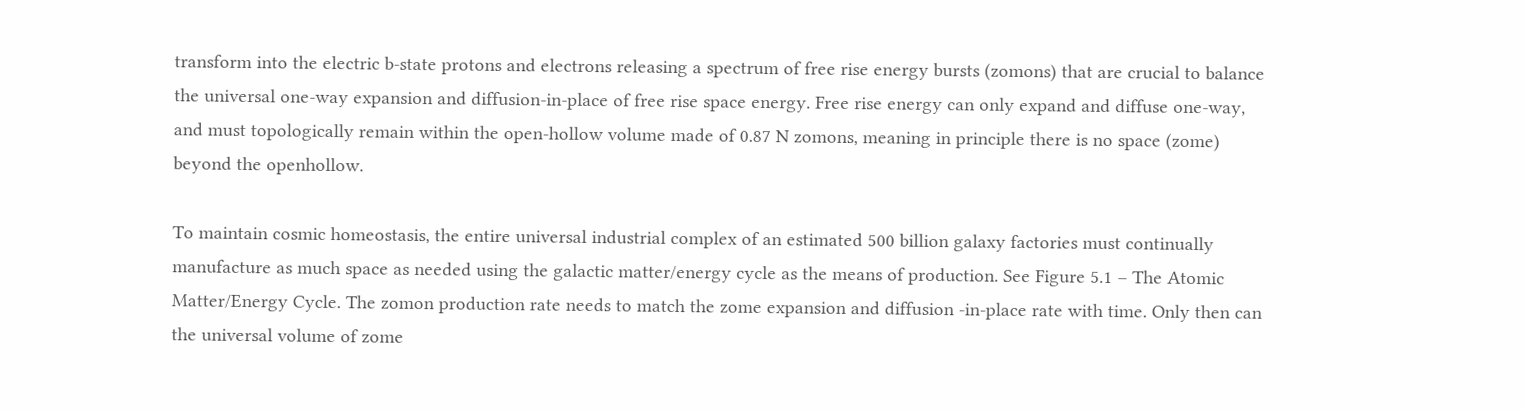transform into the electric b-state protons and electrons releasing a spectrum of free rise energy bursts (zomons) that are crucial to balance the universal one-way expansion and diffusion-in-place of free rise space energy. Free rise energy can only expand and diffuse one-way, and must topologically remain within the open-hollow volume made of 0.87 N zomons, meaning in principle there is no space (zome) beyond the openhollow.

To maintain cosmic homeostasis, the entire universal industrial complex of an estimated 500 billion galaxy factories must continually manufacture as much space as needed using the galactic matter/energy cycle as the means of production. See Figure 5.1 – The Atomic Matter/Energy Cycle. The zomon production rate needs to match the zome expansion and diffusion -in-place rate with time. Only then can the universal volume of zome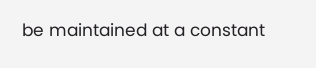be maintained at a constant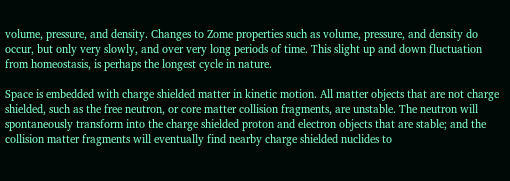volume, pressure, and density. Changes to Zome properties such as volume, pressure, and density do occur, but only very slowly, and over very long periods of time. This slight up and down fluctuation from homeostasis, is perhaps the longest cycle in nature.

Space is embedded with charge shielded matter in kinetic motion. All matter objects that are not charge shielded, such as the free neutron, or core matter collision fragments, are unstable. The neutron will spontaneously transform into the charge shielded proton and electron objects that are stable; and the collision matter fragments will eventually find nearby charge shielded nuclides to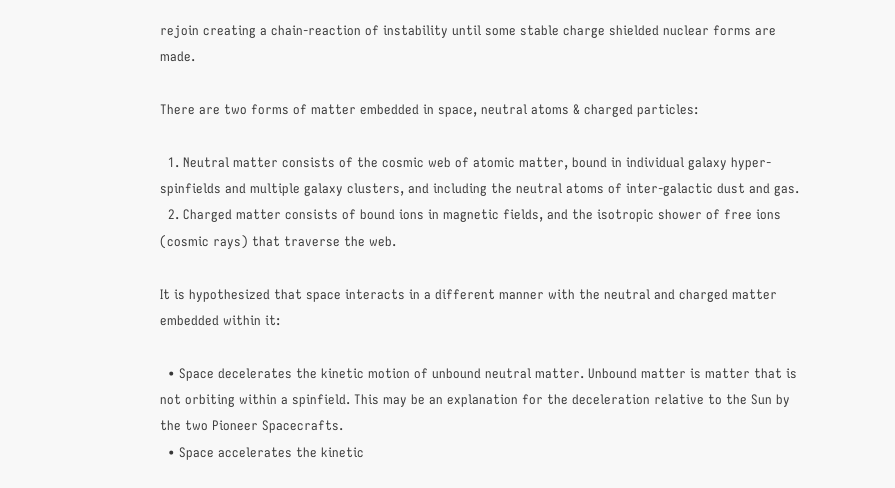rejoin creating a chain-reaction of instability until some stable charge shielded nuclear forms are made.

There are two forms of matter embedded in space, neutral atoms & charged particles:

  1. Neutral matter consists of the cosmic web of atomic matter, bound in individual galaxy hyper-spinfields and multiple galaxy clusters, and including the neutral atoms of inter-galactic dust and gas.
  2. Charged matter consists of bound ions in magnetic fields, and the isotropic shower of free ions (cosmic rays) that traverse the web.

It is hypothesized that space interacts in a different manner with the neutral and charged matter embedded within it:

  • Space decelerates the kinetic motion of unbound neutral matter. Unbound matter is matter that is not orbiting within a spinfield. This may be an explanation for the deceleration relative to the Sun by the two Pioneer Spacecrafts.
  • Space accelerates the kinetic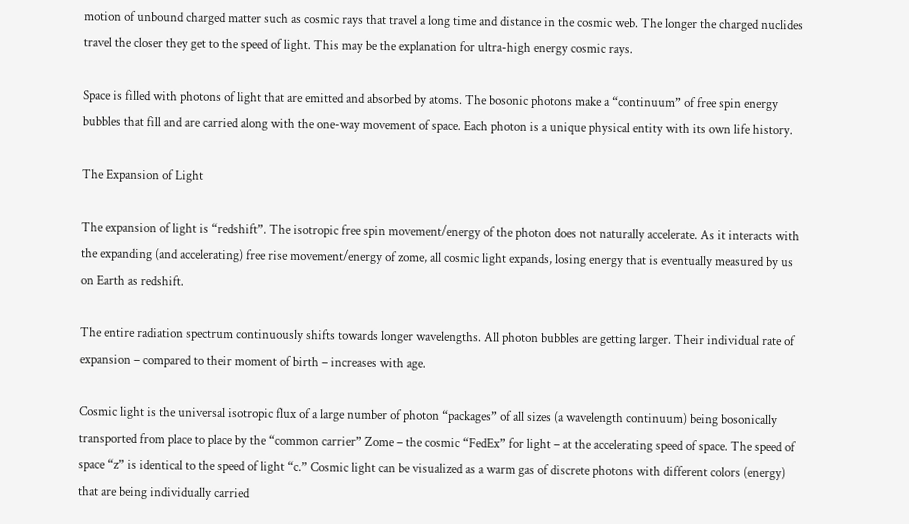motion of unbound charged matter such as cosmic rays that travel a long time and distance in the cosmic web. The longer the charged nuclides travel the closer they get to the speed of light. This may be the explanation for ultra-high energy cosmic rays.

Space is filled with photons of light that are emitted and absorbed by atoms. The bosonic photons make a “continuum” of free spin energy bubbles that fill and are carried along with the one-way movement of space. Each photon is a unique physical entity with its own life history.

The Expansion of Light

The expansion of light is “redshift”. The isotropic free spin movement/energy of the photon does not naturally accelerate. As it interacts with the expanding (and accelerating) free rise movement/energy of zome, all cosmic light expands, losing energy that is eventually measured by us on Earth as redshift.

The entire radiation spectrum continuously shifts towards longer wavelengths. All photon bubbles are getting larger. Their individual rate of expansion – compared to their moment of birth – increases with age.

Cosmic light is the universal isotropic flux of a large number of photon “packages” of all sizes (a wavelength continuum) being bosonically transported from place to place by the “common carrier” Zome – the cosmic “FedEx” for light – at the accelerating speed of space. The speed of space “z” is identical to the speed of light “c.” Cosmic light can be visualized as a warm gas of discrete photons with different colors (energy) that are being individually carried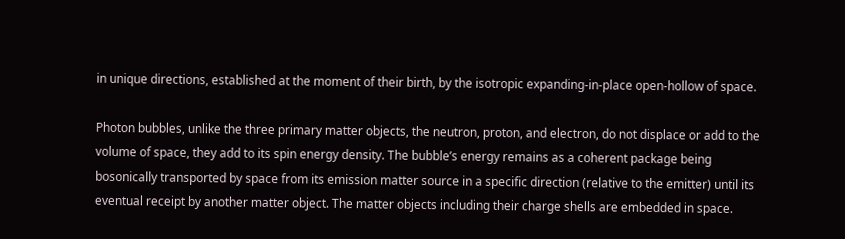in unique directions, established at the moment of their birth, by the isotropic expanding-in-place open-hollow of space.

Photon bubbles, unlike the three primary matter objects, the neutron, proton, and electron, do not displace or add to the volume of space, they add to its spin energy density. The bubble’s energy remains as a coherent package being bosonically transported by space from its emission matter source in a specific direction (relative to the emitter) until its eventual receipt by another matter object. The matter objects including their charge shells are embedded in space.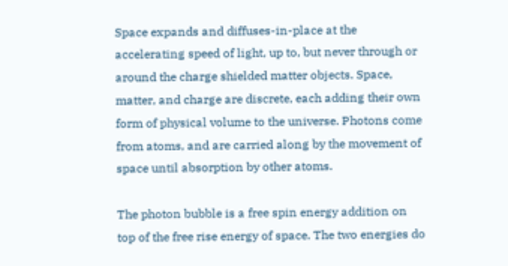Space expands and diffuses-in-place at the accelerating speed of light, up to, but never through or around the charge shielded matter objects. Space, matter, and charge are discrete, each adding their own form of physical volume to the universe. Photons come from atoms, and are carried along by the movement of space until absorption by other atoms.

The photon bubble is a free spin energy addition on top of the free rise energy of space. The two energies do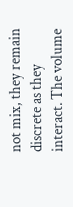not mix, they remain discrete as they interact. The volume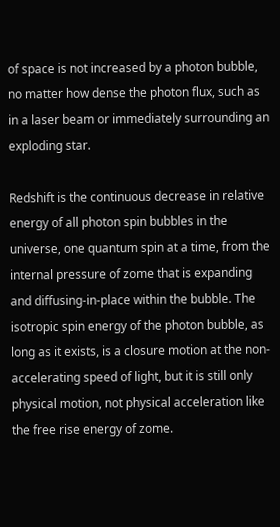of space is not increased by a photon bubble, no matter how dense the photon flux, such as in a laser beam or immediately surrounding an exploding star.

Redshift is the continuous decrease in relative energy of all photon spin bubbles in the universe, one quantum spin at a time, from the internal pressure of zome that is expanding and diffusing-in-place within the bubble. The isotropic spin energy of the photon bubble, as long as it exists, is a closure motion at the non-accelerating speed of light, but it is still only physical motion, not physical acceleration like the free rise energy of zome.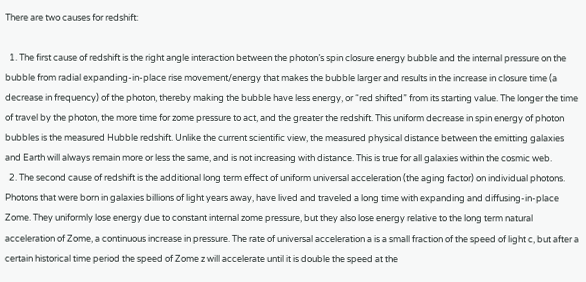There are two causes for redshift:

  1. The first cause of redshift is the right angle interaction between the photon’s spin closure energy bubble and the internal pressure on the bubble from radial expanding-in-place rise movement/energy that makes the bubble larger and results in the increase in closure time (a decrease in frequency) of the photon, thereby making the bubble have less energy, or “red shifted” from its starting value. The longer the time of travel by the photon, the more time for zome pressure to act, and the greater the redshift. This uniform decrease in spin energy of photon bubbles is the measured Hubble redshift. Unlike the current scientific view, the measured physical distance between the emitting galaxies and Earth will always remain more or less the same, and is not increasing with distance. This is true for all galaxies within the cosmic web.
  2. The second cause of redshift is the additional long term effect of uniform universal acceleration (the aging factor) on individual photons. Photons that were born in galaxies billions of light years away, have lived and traveled a long time with expanding and diffusing-in-place Zome. They uniformly lose energy due to constant internal zome pressure, but they also lose energy relative to the long term natural acceleration of Zome, a continuous increase in pressure. The rate of universal acceleration a is a small fraction of the speed of light c, but after a certain historical time period the speed of Zome z will accelerate until it is double the speed at the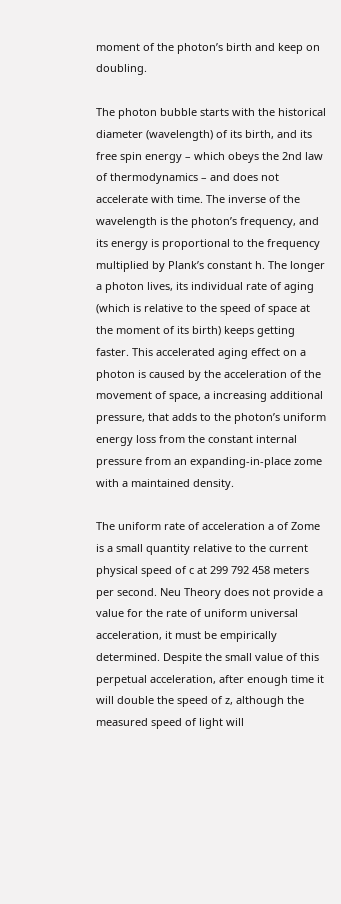moment of the photon’s birth and keep on doubling.

The photon bubble starts with the historical diameter (wavelength) of its birth, and its free spin energy – which obeys the 2nd law of thermodynamics – and does not accelerate with time. The inverse of the wavelength is the photon’s frequency, and its energy is proportional to the frequency multiplied by Plank’s constant h. The longer a photon lives, its individual rate of aging (which is relative to the speed of space at the moment of its birth) keeps getting faster. This accelerated aging effect on a photon is caused by the acceleration of the movement of space, a increasing additional pressure, that adds to the photon’s uniform energy loss from the constant internal pressure from an expanding-in-place zome with a maintained density.

The uniform rate of acceleration a of Zome is a small quantity relative to the current physical speed of c at 299 792 458 meters per second. Neu Theory does not provide a value for the rate of uniform universal acceleration, it must be empirically determined. Despite the small value of this perpetual acceleration, after enough time it will double the speed of z, although the measured speed of light will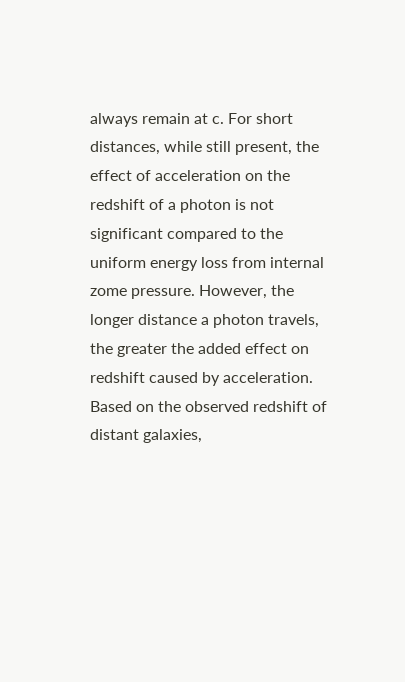always remain at c. For short distances, while still present, the effect of acceleration on the redshift of a photon is not significant compared to the uniform energy loss from internal zome pressure. However, the longer distance a photon travels, the greater the added effect on redshift caused by acceleration. Based on the observed redshift of distant galaxies,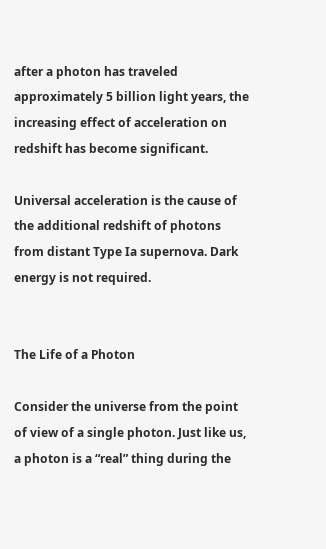after a photon has traveled approximately 5 billion light years, the increasing effect of acceleration on redshift has become significant.

Universal acceleration is the cause of the additional redshift of photons from distant Type Ia supernova. Dark energy is not required.


The Life of a Photon

Consider the universe from the point of view of a single photon. Just like us, a photon is a “real” thing during the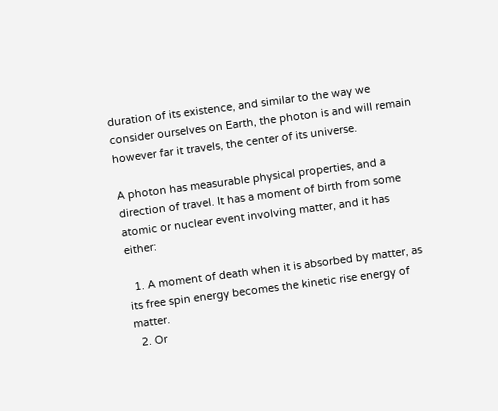duration of its existence, and similar to the way we consider ourselves on Earth, the photon is and will remain however far it travels, the center of its universe.

A photon has measurable physical properties, and a direction of travel. It has a moment of birth from some atomic or nuclear event involving matter, and it has either:

  1. A moment of death when it is absorbed by matter, as its free spin energy becomes the kinetic rise energy of matter.
  2. Or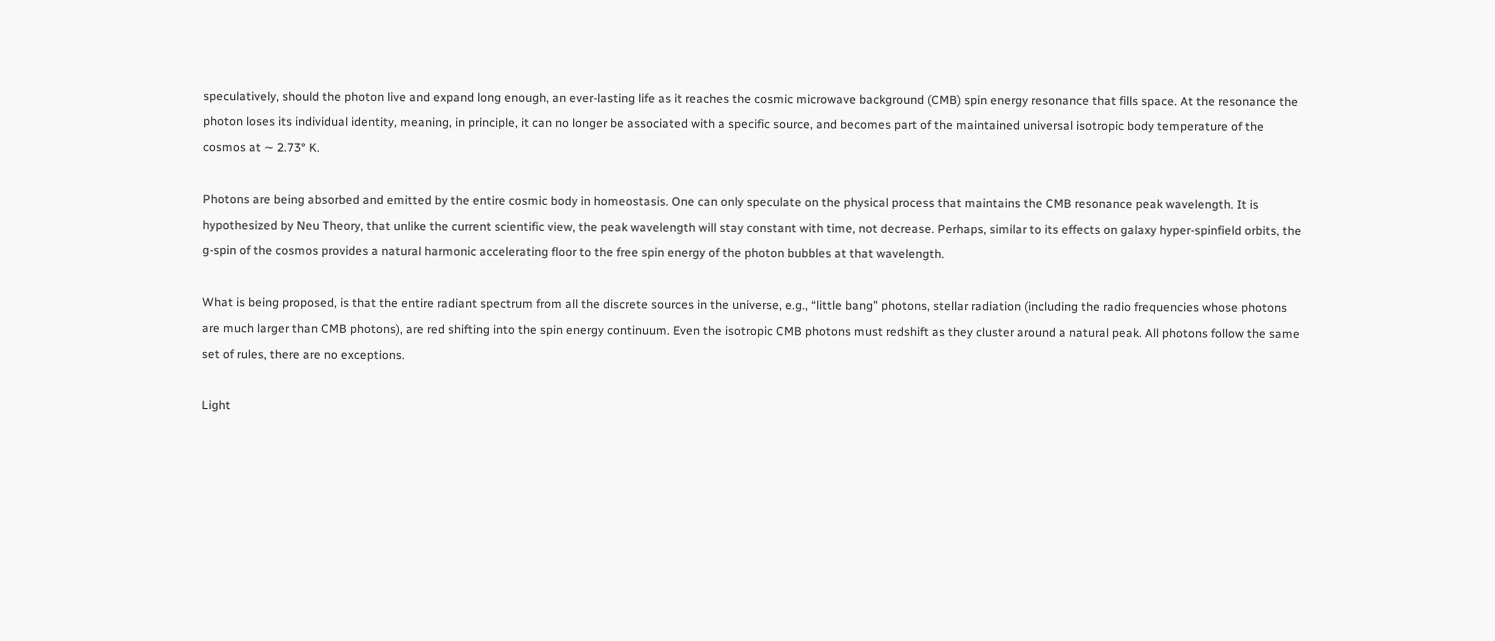speculatively, should the photon live and expand long enough, an ever-lasting life as it reaches the cosmic microwave background (CMB) spin energy resonance that fills space. At the resonance the photon loses its individual identity, meaning, in principle, it can no longer be associated with a specific source, and becomes part of the maintained universal isotropic body temperature of the cosmos at ∼ 2.73° K.

Photons are being absorbed and emitted by the entire cosmic body in homeostasis. One can only speculate on the physical process that maintains the CMB resonance peak wavelength. It is hypothesized by Neu Theory, that unlike the current scientific view, the peak wavelength will stay constant with time, not decrease. Perhaps, similar to its effects on galaxy hyper-spinfield orbits, the g-spin of the cosmos provides a natural harmonic accelerating floor to the free spin energy of the photon bubbles at that wavelength.

What is being proposed, is that the entire radiant spectrum from all the discrete sources in the universe, e.g., “little bang” photons, stellar radiation (including the radio frequencies whose photons are much larger than CMB photons), are red shifting into the spin energy continuum. Even the isotropic CMB photons must redshift as they cluster around a natural peak. All photons follow the same set of rules, there are no exceptions.

Light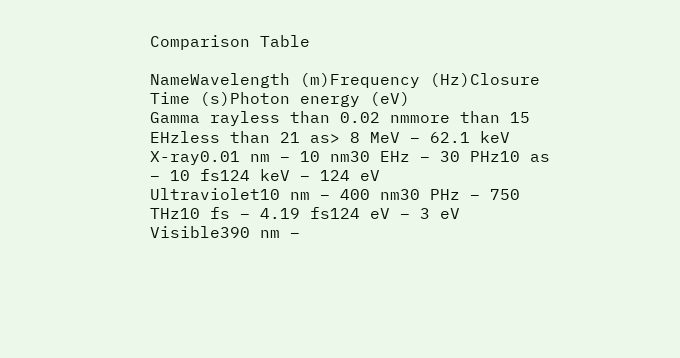Comparison Table

NameWavelength (m)Frequency (Hz)Closure Time (s)Photon energy (eV)
Gamma rayless than 0.02 nmmore than 15 EHzless than 21 as> 8 MeV – 62.1 keV
X-ray0.01 nm – 10 nm30 EHz – 30 PHz10 as – 10 fs124 keV – 124 eV
Ultraviolet10 nm – 400 nm30 PHz – 750 THz10 fs – 4.19 fs124 eV – 3 eV
Visible390 nm –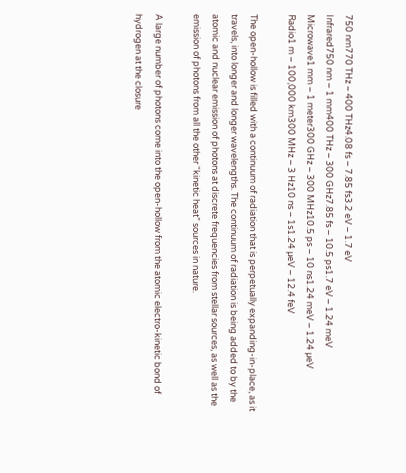750 nm770 THz – 400 THz4.08 fs – 7.85 fs3.2 eV – 1.7 eV
Infrared750 nm – 1 mm400 THz – 300 GHz7.85 fs – 10.5 ps1.7 eV – 1.24 meV
Microwave1 mm – 1 meter300 GHz – 300 MHz10.5 ps – 10 ns1.24 meV – 1.24 µeV
Radio1 m – 100,000 km300 MHz – 3 Hz10 ns – 1s1.24 µeV – 12.4 feV

The open-hollow is filled with a continuum of radiation that is perpetually expanding-in-place, as it travels, into longer and longer wavelengths. The continuum of radiation is being added to by the atomic and nuclear emission of photons at discrete frequencies from stellar sources, as well as the emission of photons from all the other “kinetic heat” sources in nature.

A large number of photons come into the open-hollow from the atomic electro-kinetic bond of hydrogen at the closure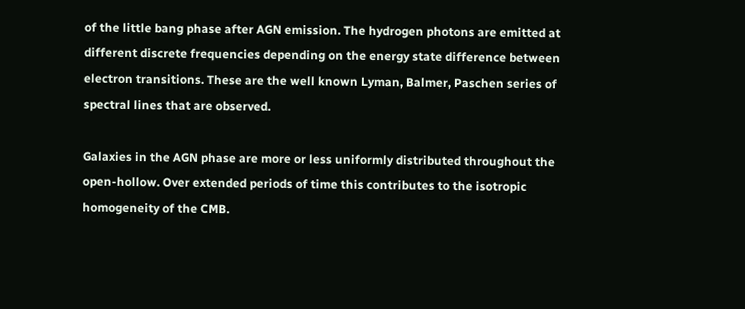of the little bang phase after AGN emission. The hydrogen photons are emitted at different discrete frequencies depending on the energy state difference between electron transitions. These are the well known Lyman, Balmer, Paschen series of spectral lines that are observed.

Galaxies in the AGN phase are more or less uniformly distributed throughout the open-hollow. Over extended periods of time this contributes to the isotropic homogeneity of the CMB.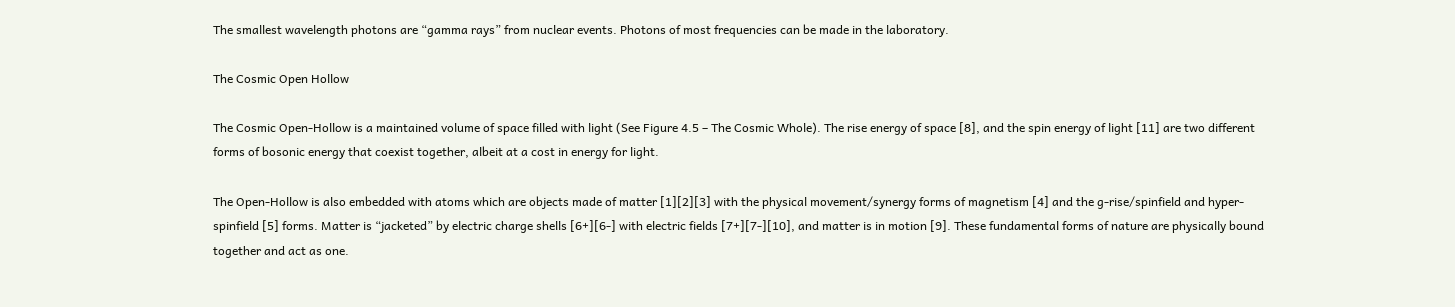The smallest wavelength photons are “gamma rays” from nuclear events. Photons of most frequencies can be made in the laboratory.

The Cosmic Open Hollow

The Cosmic Open-Hollow is a maintained volume of space filled with light (See Figure 4.5 – The Cosmic Whole). The rise energy of space [8], and the spin energy of light [11] are two different forms of bosonic energy that coexist together, albeit at a cost in energy for light.

The Open-Hollow is also embedded with atoms which are objects made of matter [1][2][3] with the physical movement/synergy forms of magnetism [4] and the g-rise/spinfield and hyper-spinfield [5] forms. Matter is “jacketed” by electric charge shells [6+][6-] with electric fields [7+][7-][10], and matter is in motion [9]. These fundamental forms of nature are physically bound together and act as one.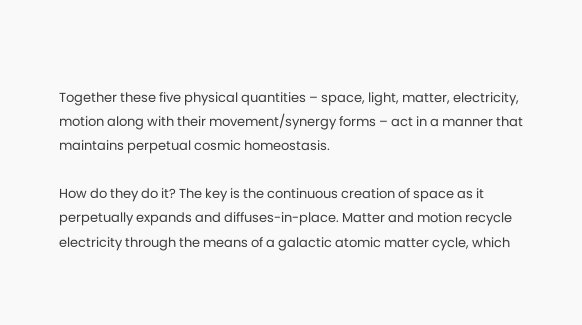Together these five physical quantities – space, light, matter, electricity, motion along with their movement/synergy forms – act in a manner that maintains perpetual cosmic homeostasis.

How do they do it? The key is the continuous creation of space as it perpetually expands and diffuses-in-place. Matter and motion recycle electricity through the means of a galactic atomic matter cycle, which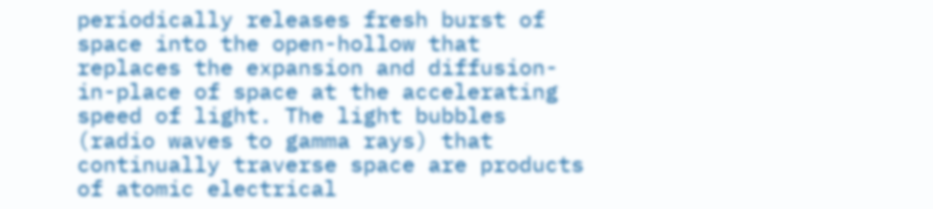periodically releases fresh burst of space into the open-hollow that replaces the expansion and diffusion-in-place of space at the accelerating speed of light. The light bubbles (radio waves to gamma rays) that continually traverse space are products of atomic electrical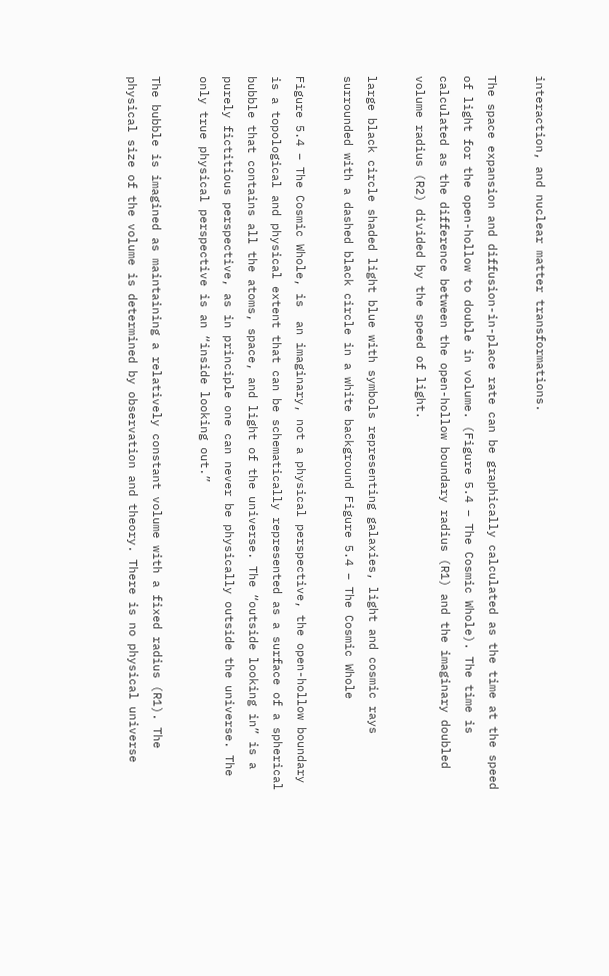interaction, and nuclear matter transformations.

The space expansion and diffusion-in-place rate can be graphically calculated as the time at the speed of light for the open-hollow to double in volume. (Figure 5.4 – The Cosmic Whole). The time is calculated as the difference between the open-hollow boundary radius (R1) and the imaginary doubled volume radius (R2) divided by the speed of light.

large black circle shaded light blue with symbols representing galaxies, light and cosmic rays surrounded with a dashed black circle in a white background Figure 5.4 – The Cosmic Whole

Figure 5.4 – The Cosmic Whole, is  an imaginary, not a physical perspective, the open-hollow boundary is a topological and physical extent that can be schematically represented as a surface of a spherical bubble that contains all the atoms, space, and light of the universe. The “outside looking in” is a purely fictitious perspective, as in principle one can never be physically outside the universe. The only true physical perspective is an “inside looking out.”

The bubble is imagined as maintaining a relatively constant volume with a fixed radius (R1). The physical size of the volume is determined by observation and theory. There is no physical universe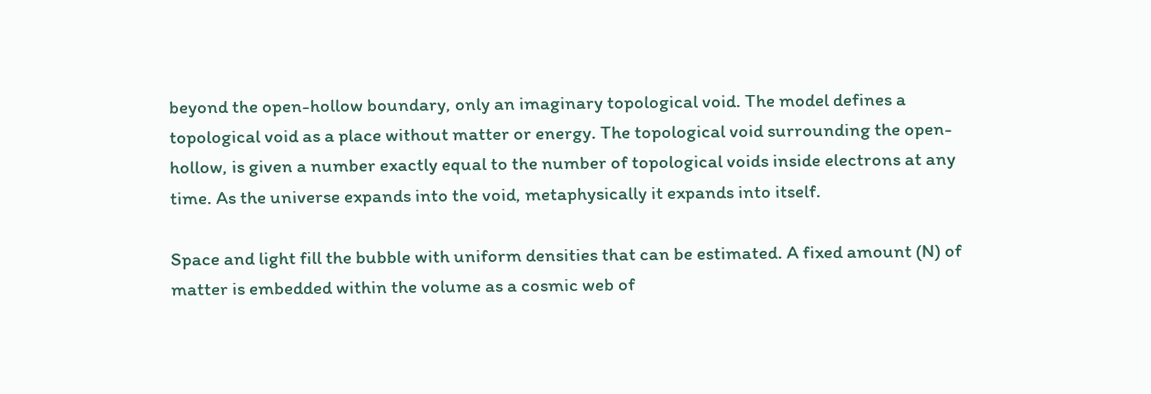beyond the open-hollow boundary, only an imaginary topological void. The model defines a topological void as a place without matter or energy. The topological void surrounding the open-hollow, is given a number exactly equal to the number of topological voids inside electrons at any time. As the universe expands into the void, metaphysically it expands into itself.

Space and light fill the bubble with uniform densities that can be estimated. A fixed amount (N) of matter is embedded within the volume as a cosmic web of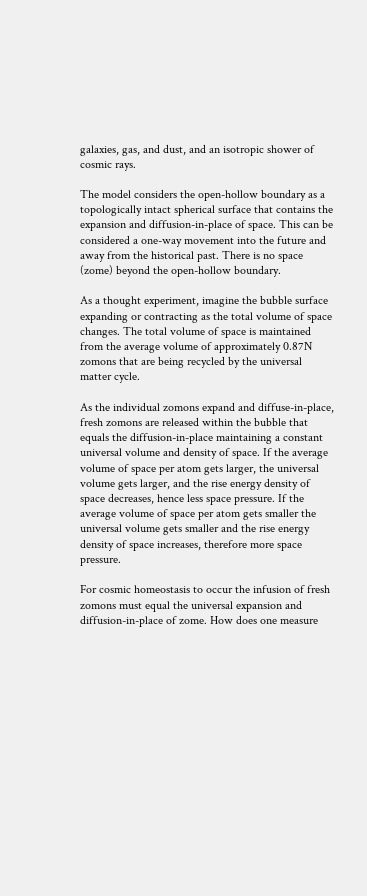galaxies, gas, and dust, and an isotropic shower of cosmic rays.

The model considers the open-hollow boundary as a topologically intact spherical surface that contains the expansion and diffusion-in-place of space. This can be considered a one-way movement into the future and away from the historical past. There is no space (zome) beyond the open-hollow boundary.

As a thought experiment, imagine the bubble surface expanding or contracting as the total volume of space changes. The total volume of space is maintained from the average volume of approximately 0.87N zomons that are being recycled by the universal matter cycle.

As the individual zomons expand and diffuse-in-place, fresh zomons are released within the bubble that equals the diffusion-in-place maintaining a constant universal volume and density of space. If the average volume of space per atom gets larger, the universal volume gets larger, and the rise energy density of space decreases, hence less space pressure. If the average volume of space per atom gets smaller the universal volume gets smaller and the rise energy density of space increases, therefore more space pressure.

For cosmic homeostasis to occur the infusion of fresh zomons must equal the universal expansion and diffusion-in-place of zome. How does one measure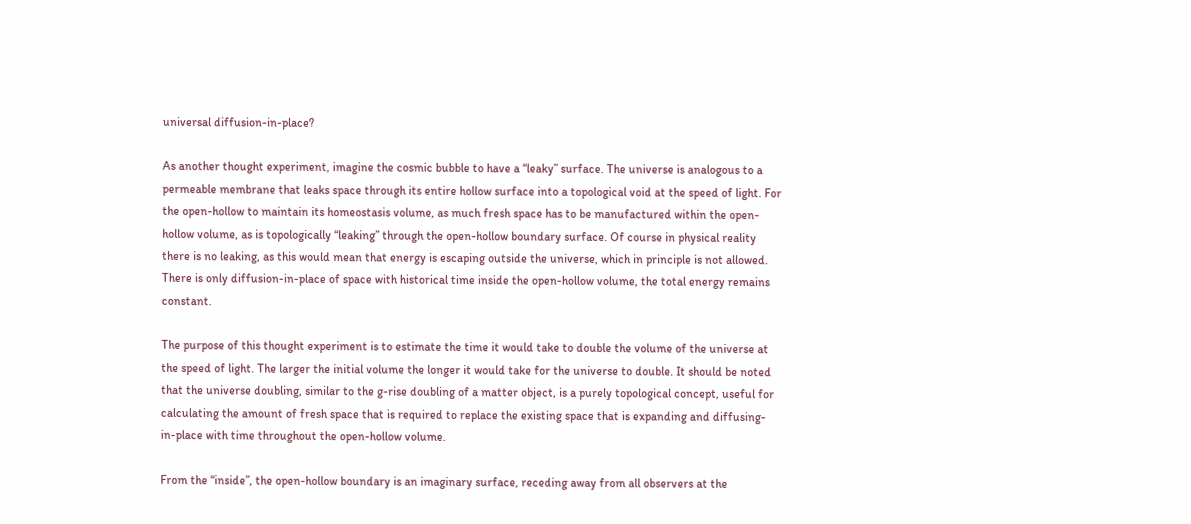universal diffusion-in-place?

As another thought experiment, imagine the cosmic bubble to have a “leaky” surface. The universe is analogous to a permeable membrane that leaks space through its entire hollow surface into a topological void at the speed of light. For the open-hollow to maintain its homeostasis volume, as much fresh space has to be manufactured within the open-hollow volume, as is topologically “leaking” through the open-hollow boundary surface. Of course in physical reality there is no leaking, as this would mean that energy is escaping outside the universe, which in principle is not allowed. There is only diffusion-in-place of space with historical time inside the open-hollow volume, the total energy remains constant.

The purpose of this thought experiment is to estimate the time it would take to double the volume of the universe at the speed of light. The larger the initial volume the longer it would take for the universe to double. It should be noted that the universe doubling, similar to the g-rise doubling of a matter object, is a purely topological concept, useful for calculating the amount of fresh space that is required to replace the existing space that is expanding and diffusing-in-place with time throughout the open-hollow volume.

From the “inside”, the open-hollow boundary is an imaginary surface, receding away from all observers at the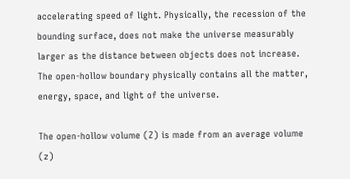accelerating speed of light. Physically, the recession of the bounding surface, does not make the universe measurably larger as the distance between objects does not increase. The open-hollow boundary physically contains all the matter, energy, space, and light of the universe.

The open-hollow volume (Z) is made from an average volume (z)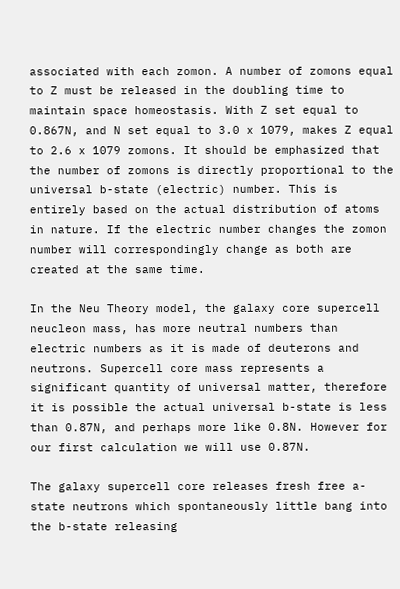associated with each zomon. A number of zomons equal to Z must be released in the doubling time to maintain space homeostasis. With Z set equal to 0.867N, and N set equal to 3.0 x 1079, makes Z equal to 2.6 x 1079 zomons. It should be emphasized that the number of zomons is directly proportional to the universal b-state (electric) number. This is entirely based on the actual distribution of atoms in nature. If the electric number changes the zomon number will correspondingly change as both are created at the same time.

In the Neu Theory model, the galaxy core supercell neucleon mass, has more neutral numbers than electric numbers as it is made of deuterons and neutrons. Supercell core mass represents a significant quantity of universal matter, therefore it is possible the actual universal b-state is less than 0.87N, and perhaps more like 0.8N. However for our first calculation we will use 0.87N.

The galaxy supercell core releases fresh free a-state neutrons which spontaneously little bang into the b-state releasing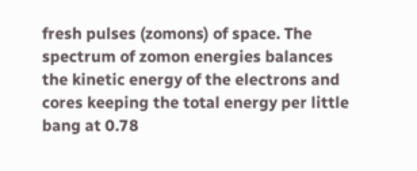fresh pulses (zomons) of space. The spectrum of zomon energies balances the kinetic energy of the electrons and cores keeping the total energy per little bang at 0.78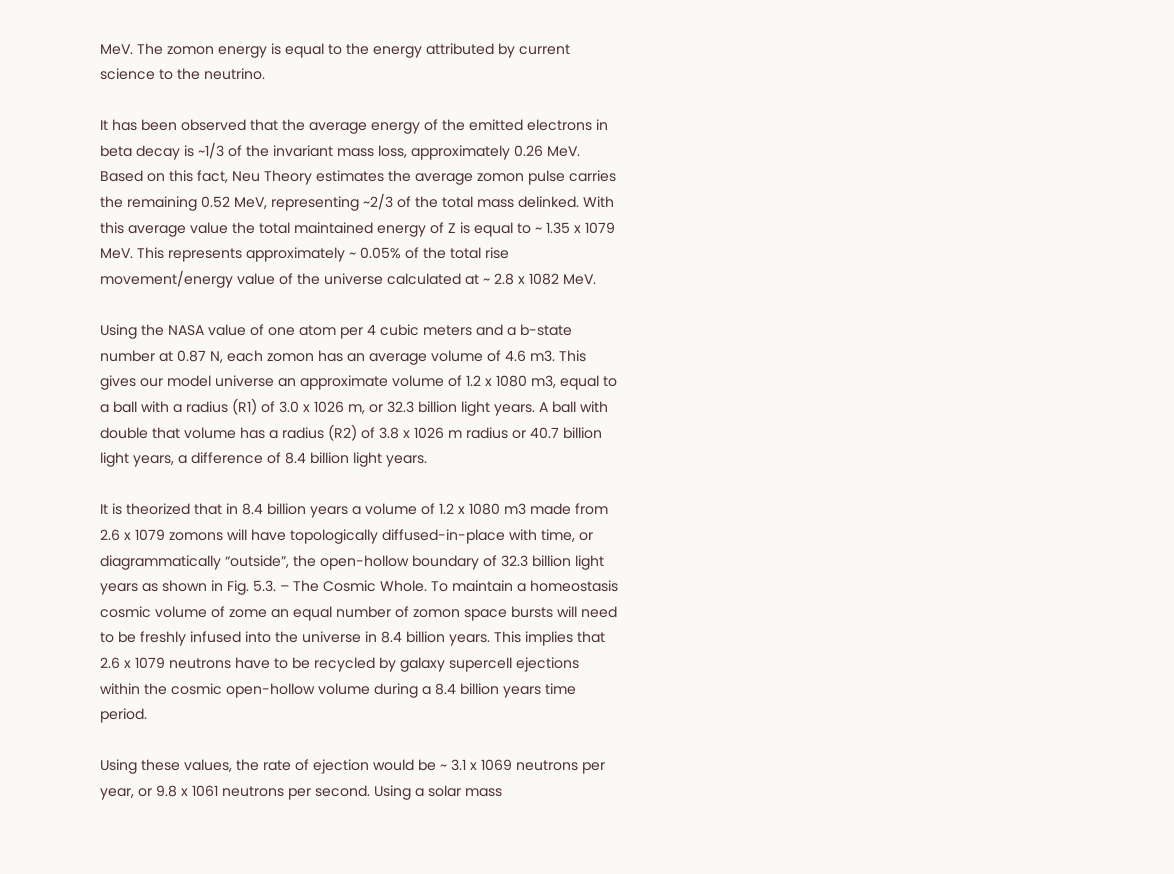MeV. The zomon energy is equal to the energy attributed by current science to the neutrino.

It has been observed that the average energy of the emitted electrons in beta decay is ~1/3 of the invariant mass loss, approximately 0.26 MeV. Based on this fact, Neu Theory estimates the average zomon pulse carries the remaining 0.52 MeV, representing ~2/3 of the total mass delinked. With this average value the total maintained energy of Z is equal to ~ 1.35 x 1079 MeV. This represents approximately ~ 0.05% of the total rise movement/energy value of the universe calculated at ~ 2.8 x 1082 MeV.

Using the NASA value of one atom per 4 cubic meters and a b-state number at 0.87 N, each zomon has an average volume of 4.6 m3. This gives our model universe an approximate volume of 1.2 x 1080 m3, equal to a ball with a radius (R1) of 3.0 x 1026 m, or 32.3 billion light years. A ball with double that volume has a radius (R2) of 3.8 x 1026 m radius or 40.7 billion light years, a difference of 8.4 billion light years.

It is theorized that in 8.4 billion years a volume of 1.2 x 1080 m3 made from 2.6 x 1079 zomons will have topologically diffused-in-place with time, or diagrammatically “outside”, the open-hollow boundary of 32.3 billion light years as shown in Fig. 5.3. – The Cosmic Whole. To maintain a homeostasis cosmic volume of zome an equal number of zomon space bursts will need to be freshly infused into the universe in 8.4 billion years. This implies that 2.6 x 1079 neutrons have to be recycled by galaxy supercell ejections within the cosmic open-hollow volume during a 8.4 billion years time period.

Using these values, the rate of ejection would be ~ 3.1 x 1069 neutrons per year, or 9.8 x 1061 neutrons per second. Using a solar mass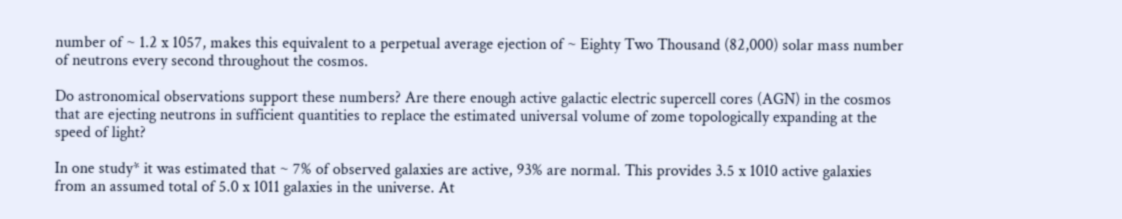number of ~ 1.2 x 1057, makes this equivalent to a perpetual average ejection of ~ Eighty Two Thousand (82,000) solar mass number of neutrons every second throughout the cosmos.

Do astronomical observations support these numbers? Are there enough active galactic electric supercell cores (AGN) in the cosmos that are ejecting neutrons in sufficient quantities to replace the estimated universal volume of zome topologically expanding at the speed of light?

In one study* it was estimated that ~ 7% of observed galaxies are active, 93% are normal. This provides 3.5 x 1010 active galaxies from an assumed total of 5.0 x 1011 galaxies in the universe. At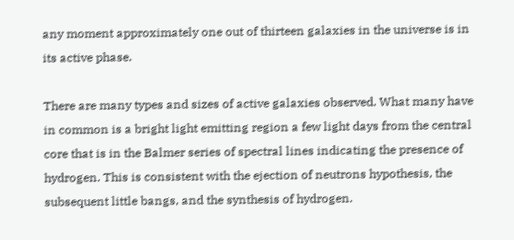any moment approximately one out of thirteen galaxies in the universe is in its active phase.

There are many types and sizes of active galaxies observed. What many have in common is a bright light emitting region a few light days from the central core that is in the Balmer series of spectral lines indicating the presence of hydrogen. This is consistent with the ejection of neutrons hypothesis, the subsequent little bangs, and the synthesis of hydrogen.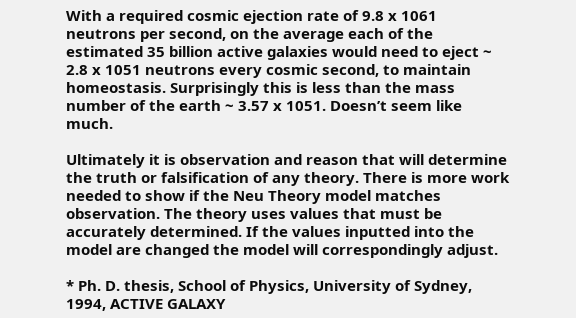With a required cosmic ejection rate of 9.8 x 1061 neutrons per second, on the average each of the estimated 35 billion active galaxies would need to eject ~ 2.8 x 1051 neutrons every cosmic second, to maintain homeostasis. Surprisingly this is less than the mass number of the earth ~ 3.57 x 1051. Doesn’t seem like much.

Ultimately it is observation and reason that will determine the truth or falsification of any theory. There is more work needed to show if the Neu Theory model matches observation. The theory uses values that must be accurately determined. If the values inputted into the model are changed the model will correspondingly adjust.

* Ph. D. thesis, School of Physics, University of Sydney, 1994, ACTIVE GALAXY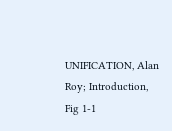UNIFICATION, Alan Roy; Introduction, Fig 1-1